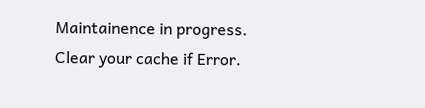Maintainence in progress. Clear your cache if Error.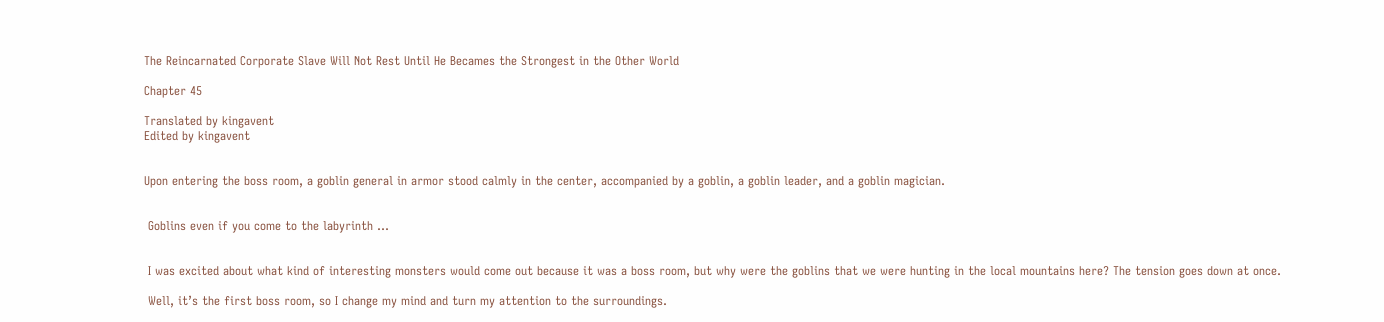The Reincarnated Corporate Slave Will Not Rest Until He Becames the Strongest in the Other World

Chapter 45

Translated by kingavent
Edited by kingavent


Upon entering the boss room, a goblin general in armor stood calmly in the center, accompanied by a goblin, a goblin leader, and a goblin magician.


 Goblins even if you come to the labyrinth …


 I was excited about what kind of interesting monsters would come out because it was a boss room, but why were the goblins that we were hunting in the local mountains here? The tension goes down at once.

 Well, it’s the first boss room, so I change my mind and turn my attention to the surroundings.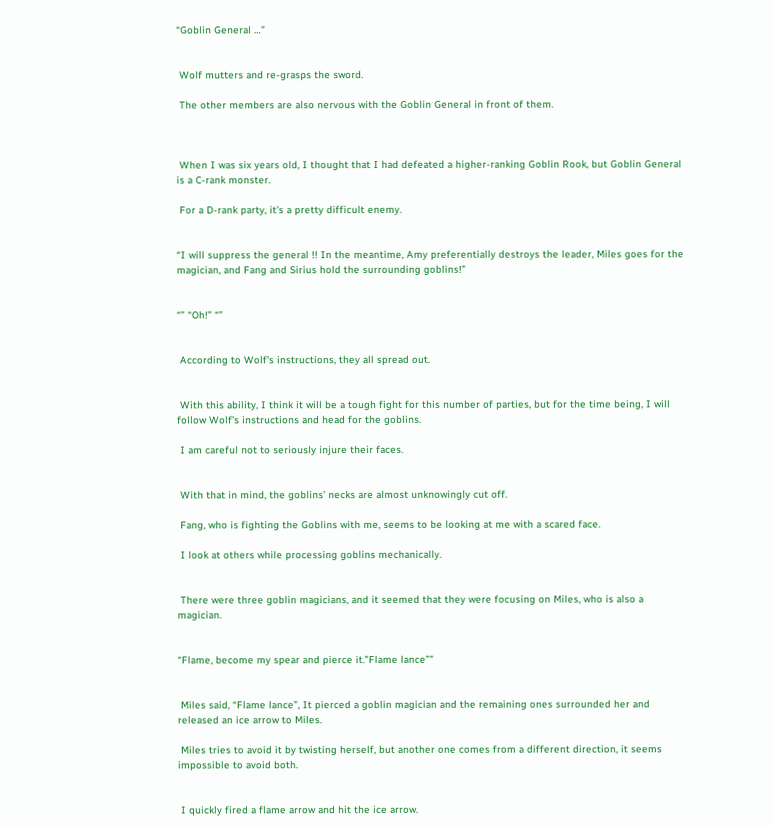“Goblin General …”


 Wolf mutters and re-grasps the sword.

 The other members are also nervous with the Goblin General in front of them.



 When I was six years old, I thought that I had defeated a higher-ranking Goblin Rook, but Goblin General is a C-rank monster.

 For a D-rank party, it’s a pretty difficult enemy.


“I will suppress the general !! In the meantime, Amy preferentially destroys the leader, Miles goes for the magician, and Fang and Sirius hold the surrounding goblins!”


“” “Oh!” “”


 According to Wolf’s instructions, they all spread out.


 With this ability, I think it will be a tough fight for this number of parties, but for the time being, I will follow Wolf’s instructions and head for the goblins.

 I am careful not to seriously injure their faces.


 With that in mind, the goblins’ necks are almost unknowingly cut off.

 Fang, who is fighting the Goblins with me, seems to be looking at me with a scared face.

 I look at others while processing goblins mechanically.


 There were three goblin magicians, and it seemed that they were focusing on Miles, who is also a magician.


“Flame, become my spear and pierce it.”Flame lance””


 Miles said, “Flame lance”, It pierced a goblin magician and the remaining ones surrounded her and released an ice arrow to Miles.

 Miles tries to avoid it by twisting herself, but another one comes from a different direction, it seems impossible to avoid both.


 I quickly fired a flame arrow and hit the ice arrow.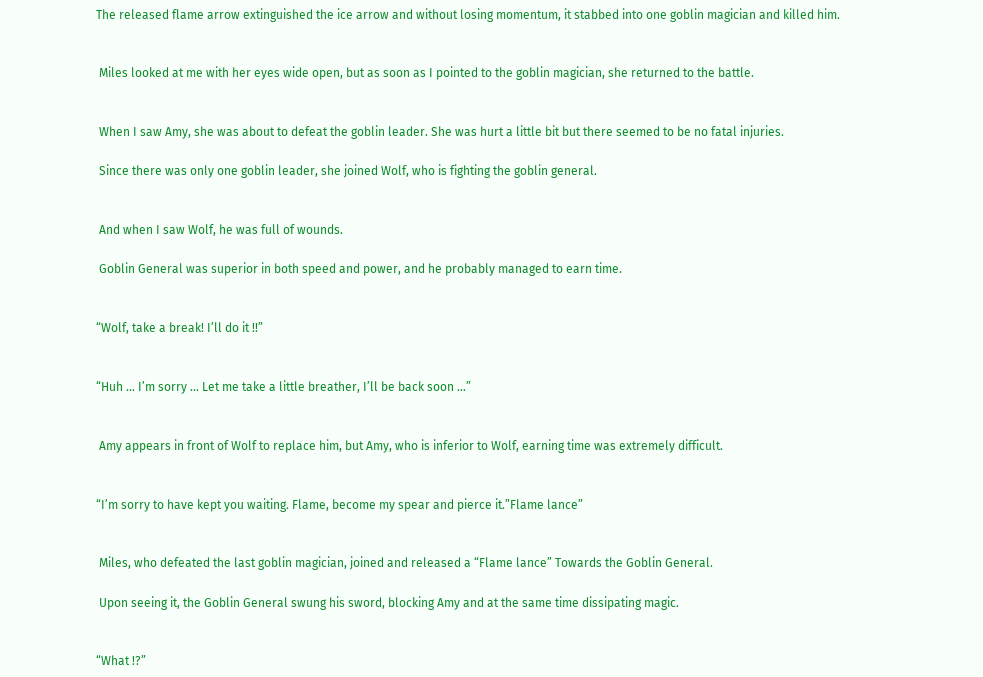The released flame arrow extinguished the ice arrow and without losing momentum, it stabbed into one goblin magician and killed him.


 Miles looked at me with her eyes wide open, but as soon as I pointed to the goblin magician, she returned to the battle.


 When I saw Amy, she was about to defeat the goblin leader. She was hurt a little bit but there seemed to be no fatal injuries.

 Since there was only one goblin leader, she joined Wolf, who is fighting the goblin general.


 And when I saw Wolf, he was full of wounds.

 Goblin General was superior in both speed and power, and he probably managed to earn time.


“Wolf, take a break! I’ll do it !!”


“Huh … I’m sorry … Let me take a little breather, I’ll be back soon …”


 Amy appears in front of Wolf to replace him, but Amy, who is inferior to Wolf, earning time was extremely difficult.


“I’m sorry to have kept you waiting. Flame, become my spear and pierce it.”Flame lance”


 Miles, who defeated the last goblin magician, joined and released a “Flame lance” Towards the Goblin General.

 Upon seeing it, the Goblin General swung his sword, blocking Amy and at the same time dissipating magic.


“What !?”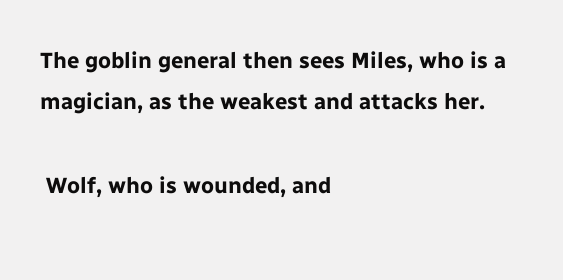The goblin general then sees Miles, who is a magician, as the weakest and attacks her.

 Wolf, who is wounded, and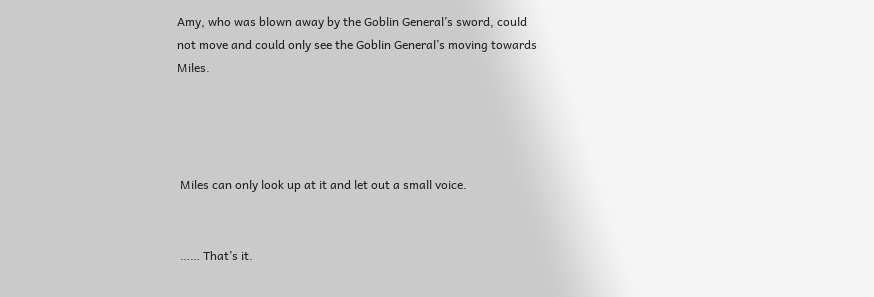Amy, who was blown away by the Goblin General’s sword, could not move and could only see the Goblin General’s moving towards Miles.




 Miles can only look up at it and let out a small voice.


 …… That’s it.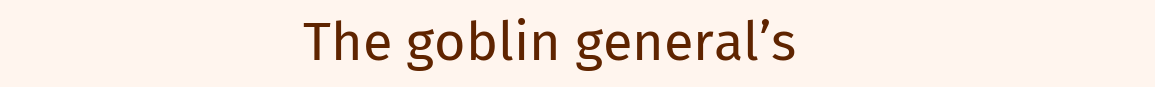The goblin general’s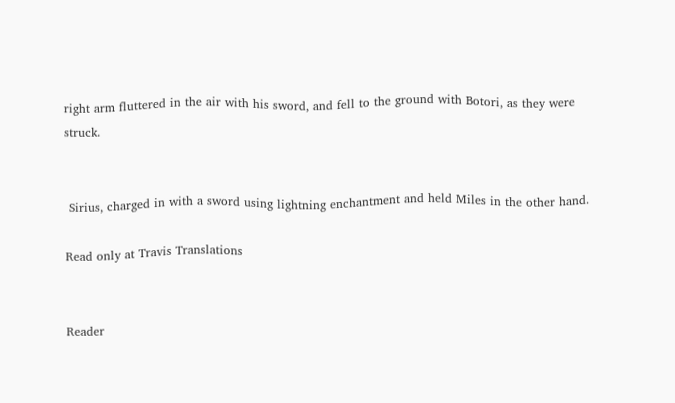right arm fluttered in the air with his sword, and fell to the ground with Botori, as they were struck.


 Sirius, charged in with a sword using lightning enchantment and held Miles in the other hand.

Read only at Travis Translations


Reader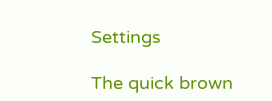Settings

The quick brown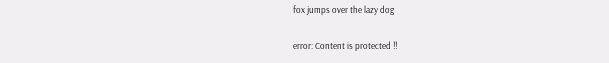fox jumps over the lazy dog

error: Content is protected !!